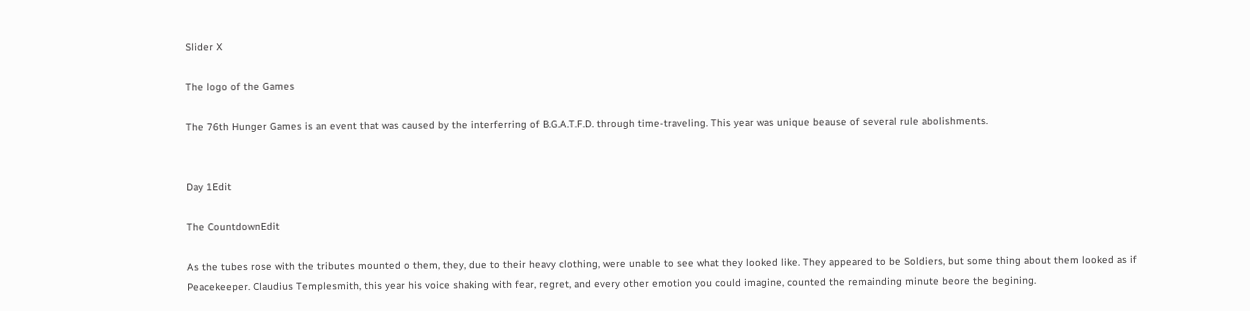Slider X

The logo of the Games

The 76th Hunger Games is an event that was caused by the interferring of B.G.A.T.F.D. through time-traveling. This year was unique beause of several rule abolishments.


Day 1Edit

The CountdownEdit

As the tubes rose with the tributes mounted o them, they, due to their heavy clothing, were unable to see what they looked like. They appeared to be Soldiers, but some thing about them looked as if Peacekeeper. Claudius Templesmith, this year his voice shaking with fear, regret, and every other emotion you could imagine, counted the remainding minute beore the begining.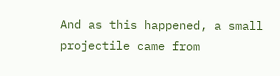And as this happened, a small projectile came from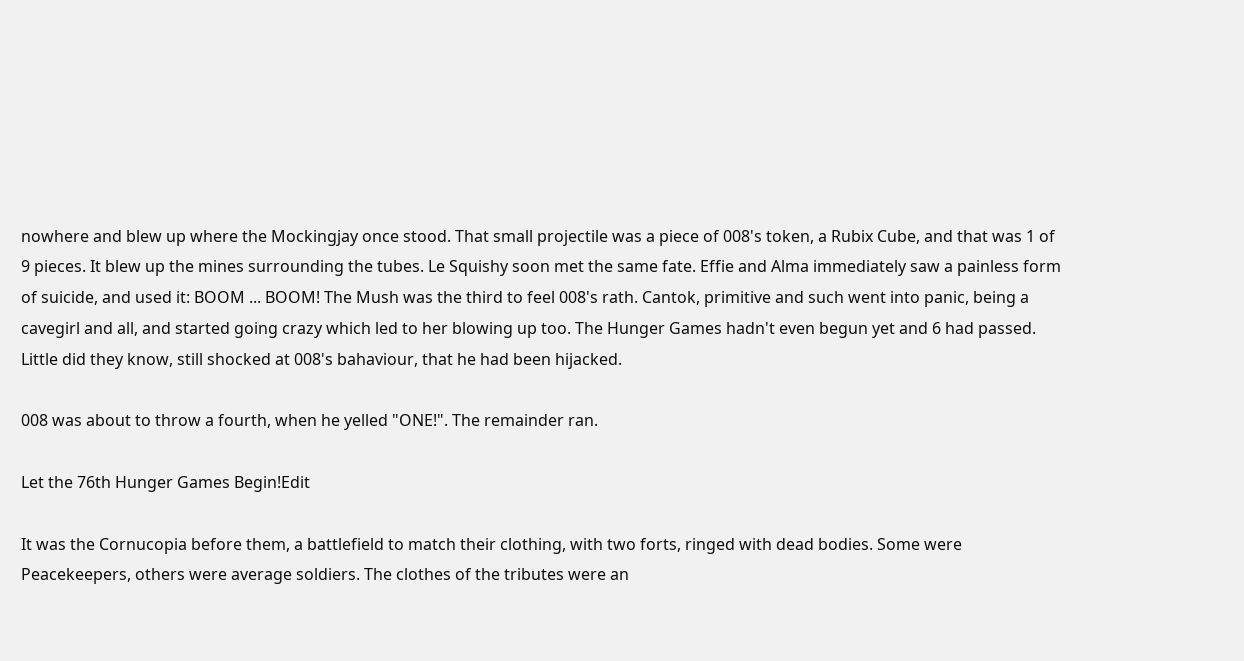nowhere and blew up where the Mockingjay once stood. That small projectile was a piece of 008's token, a Rubix Cube, and that was 1 of 9 pieces. It blew up the mines surrounding the tubes. Le Squishy soon met the same fate. Effie and Alma immediately saw a painless form of suicide, and used it: BOOM ... BOOM! The Mush was the third to feel 008's rath. Cantok, primitive and such went into panic, being a cavegirl and all, and started going crazy which led to her blowing up too. The Hunger Games hadn't even begun yet and 6 had passed. Little did they know, still shocked at 008's bahaviour, that he had been hijacked.

008 was about to throw a fourth, when he yelled "ONE!". The remainder ran.

Let the 76th Hunger Games Begin!Edit

It was the Cornucopia before them, a battlefield to match their clothing, with two forts, ringed with dead bodies. Some were Peacekeepers, others were average soldiers. The clothes of the tributes were an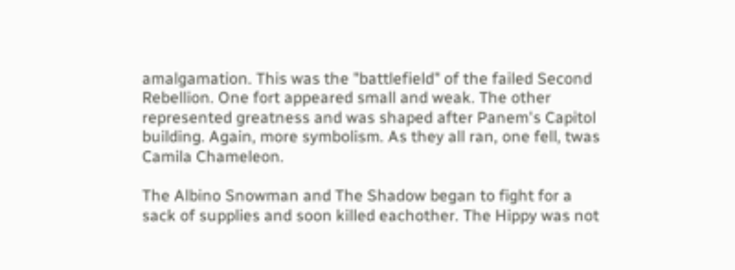amalgamation. This was the "battlefield" of the failed Second Rebellion. One fort appeared small and weak. The other represented greatness and was shaped after Panem's Capitol building. Again, more symbolism. As they all ran, one fell, twas Camila Chameleon.

The Albino Snowman and The Shadow began to fight for a sack of supplies and soon killed eachother. The Hippy was not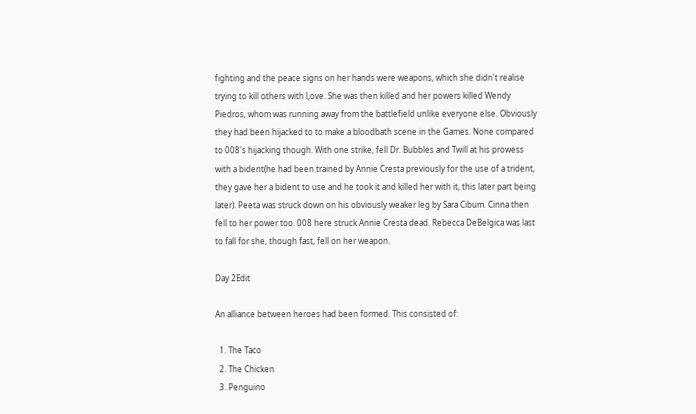fighting and the peace signs on her hands were weapons, which she didn't realise trying to kill others with l,ove. She was then killed and her powers killed Wendy Piedros, whom was running away from the battlefield unlike everyone else. Obviously they had been hijacked to to make a bloodbath scene in the Games. None compared to 008's hijacking though. With one strike, fell Dr. Bubbles and Twill at his prowess with a bident(he had been trained by Annie Cresta previously for the use of a trident, they gave her a bident to use and he took it and killed her with it, this later part being later). Peeta was struck down on his obviously weaker leg by Sara Cibum. Cinna then fell to her power too. 008 here struck Annie Cresta dead. Rebecca DeBelgica was last to fall for she, though fast, fell on her weapon.

Day 2Edit

An alliance between heroes had been formed. This consisted of:

  1. The Taco
  2. The Chicken
  3. Penguino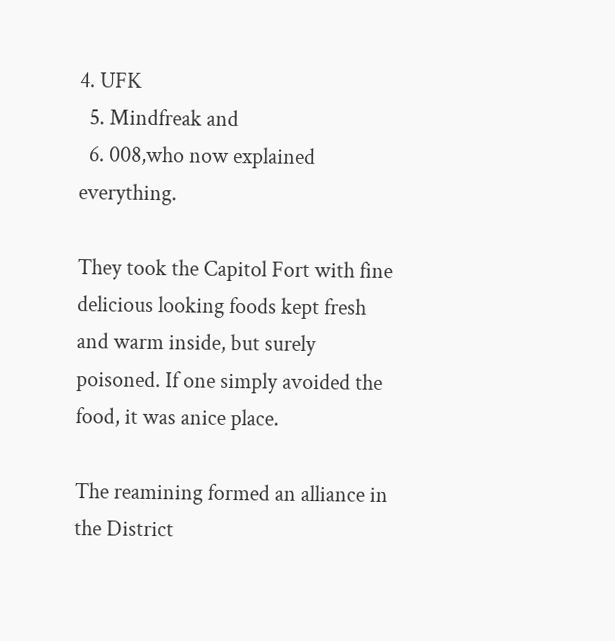4. UFK
  5. Mindfreak and
  6. 008,who now explained everything.

They took the Capitol Fort with fine delicious looking foods kept fresh and warm inside, but surely poisoned. If one simply avoided the food, it was anice place.

The reamining formed an alliance in the District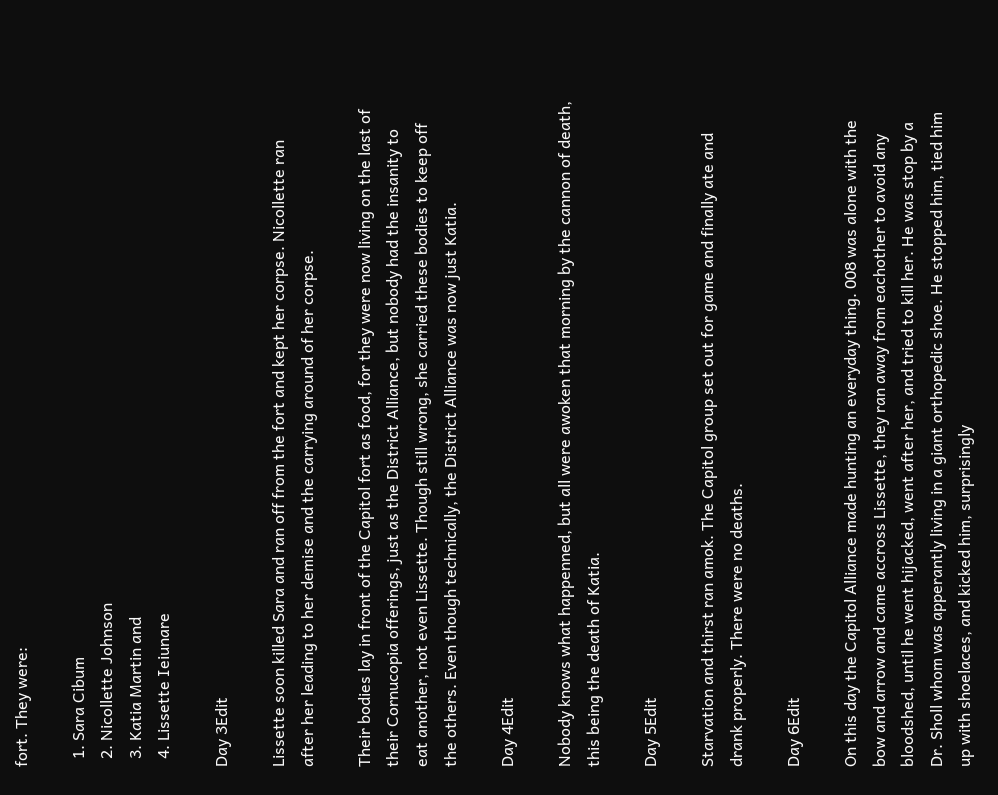fort. They were:

  1. Sara Cibum
  2. Nicollette Johnson
  3. Katia Martin and
  4. Lissette Ieiunare

Day 3Edit

Lissette soon killed Sara and ran off from the fort and kept her corpse. Nicollette ran after her leading to her demise and the carrying around of her corpse.

Their bodies lay in front of the Capitol fort as food, for they were now living on the last of their Cornucopia offerings, just as the District Alliance, but nobody had the insanity to eat another, not even Lissette. Though still wrong, she carried these bodies to keep off the others. Even though technically, the District Alliance was now just Katia.

Day 4Edit

Nobody knows what happenned, but all were awoken that morning by the cannon of death, this being the death of Katia.

Day 5Edit

Starvation and thirst ran amok. The Capitol group set out for game and finally ate and drank properly. There were no deaths.

Day 6Edit

On this day the Capitol Alliance made hunting an everyday thing. 008 was alone with the bow and arrow and came accross Lissette, they ran away from eachother to avoid any bloodshed, until he went hijacked, went after her, and tried to kill her. He was stop by a Dr. Sholl whom was apperantly living in a giant orthopedic shoe. He stopped him, tied him up with shoelaces, and kicked him, surprisingly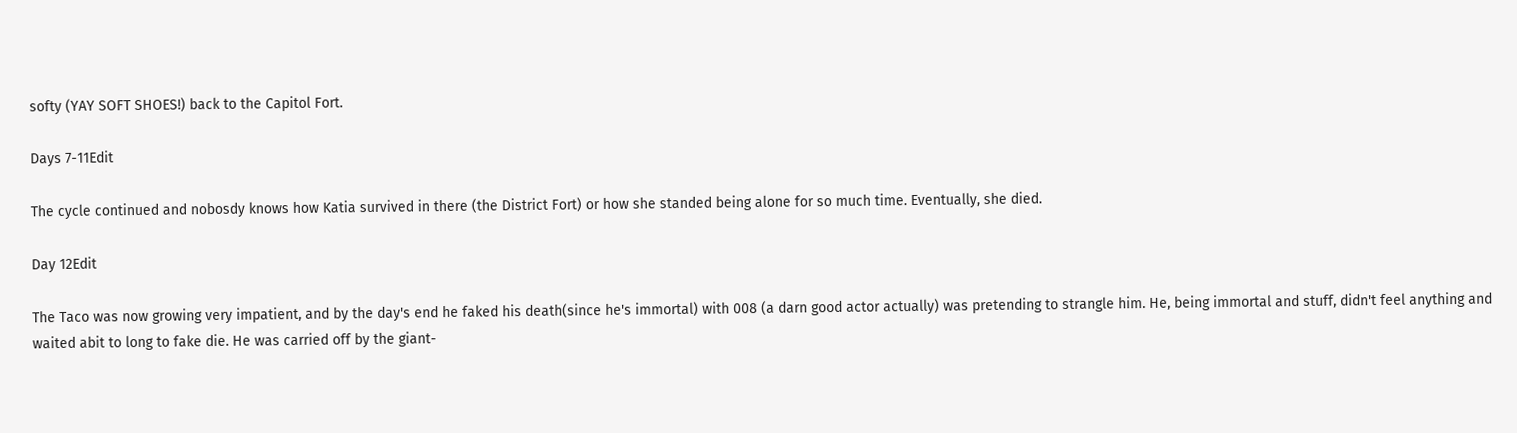softy (YAY SOFT SHOES!) back to the Capitol Fort.

Days 7-11Edit

The cycle continued and nobosdy knows how Katia survived in there (the District Fort) or how she standed being alone for so much time. Eventually, she died.

Day 12Edit

The Taco was now growing very impatient, and by the day's end he faked his death(since he's immortal) with 008 (a darn good actor actually) was pretending to strangle him. He, being immortal and stuff, didn't feel anything and waited abit to long to fake die. He was carried off by the giant-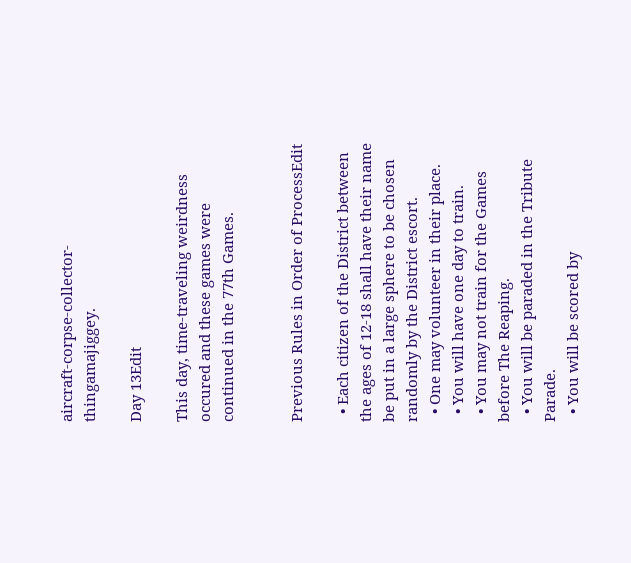aircraft-corpse-collector- thingamajiggey.

Day 13Edit

This day, time-traveling weirdness occured and these games were continued in the 77th Games.


Previous Rules in Order of ProcessEdit

  • Each citizen of the District between the ages of 12-18 shall have their name be put in a large sphere to be chosen randomly by the District escort.
  • One may volunteer in their place.
  • You will have one day to train.
  • You may not train for the Games before The Reaping.
  • You will be paraded in the Tribute Parade.
  • You will be scored by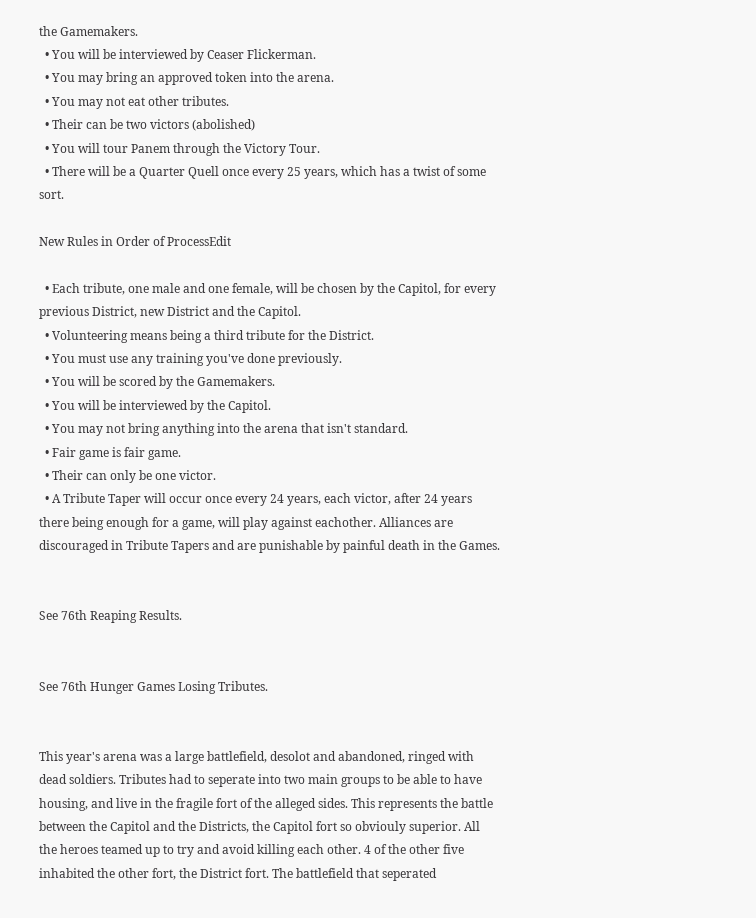the Gamemakers.
  • You will be interviewed by Ceaser Flickerman.
  • You may bring an approved token into the arena.
  • You may not eat other tributes.
  • Their can be two victors (abolished)
  • You will tour Panem through the Victory Tour.
  • There will be a Quarter Quell once every 25 years, which has a twist of some sort.

New Rules in Order of ProcessEdit

  • Each tribute, one male and one female, will be chosen by the Capitol, for every previous District, new District and the Capitol.
  • Volunteering means being a third tribute for the District.
  • You must use any training you've done previously.
  • You will be scored by the Gamemakers.
  • You will be interviewed by the Capitol.
  • You may not bring anything into the arena that isn't standard.
  • Fair game is fair game.
  • Their can only be one victor.
  • A Tribute Taper will occur once every 24 years, each victor, after 24 years there being enough for a game, will play against eachother. Alliances are discouraged in Tribute Tapers and are punishable by painful death in the Games.


See 76th Reaping Results.


See 76th Hunger Games Losing Tributes.


This year's arena was a large battlefield, desolot and abandoned, ringed with dead soldiers. Tributes had to seperate into two main groups to be able to have housing, and live in the fragile fort of the alleged sides. This represents the battle between the Capitol and the Districts, the Capitol fort so obviouly superior. All the heroes teamed up to try and avoid killing each other. 4 of the other five inhabited the other fort, the District fort. The battlefield that seperated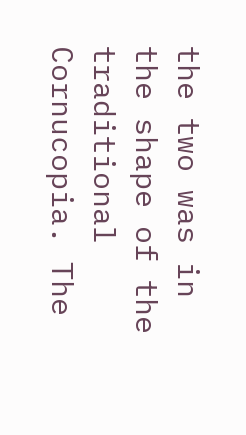the two was in the shape of the traditional Cornucopia. The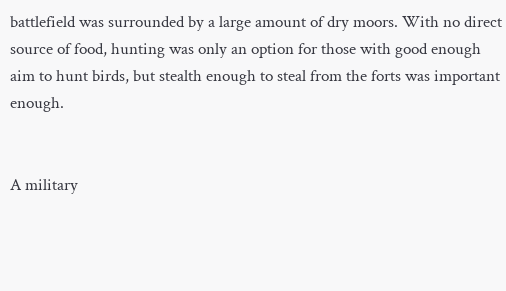battlefield was surrounded by a large amount of dry moors. With no direct source of food, hunting was only an option for those with good enough aim to hunt birds, but stealth enough to steal from the forts was important enough.


A military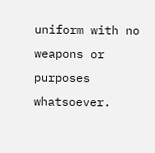uniform with no weapons or purposes whatsoever.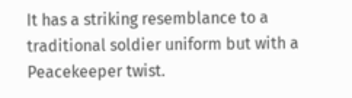It has a striking resemblance to a traditional soldier uniform but with a Peacekeeper twist.